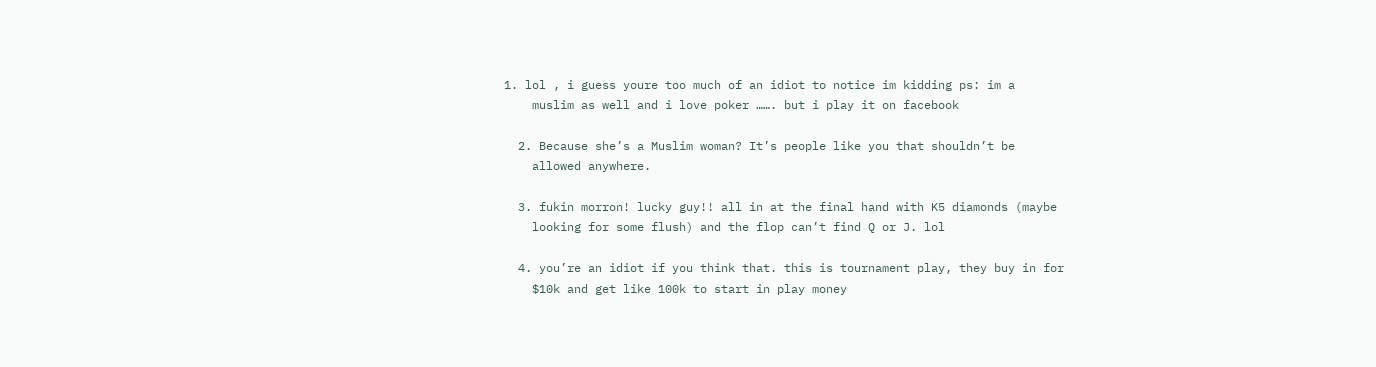1. lol , i guess youre too much of an idiot to notice im kidding ps: im a
    muslim as well and i love poker ……. but i play it on facebook

  2. Because she’s a Muslim woman? It’s people like you that shouldn’t be
    allowed anywhere.

  3. fukin morron! lucky guy!! all in at the final hand with K5 diamonds (maybe
    looking for some flush) and the flop can’t find Q or J. lol

  4. you’re an idiot if you think that. this is tournament play, they buy in for
    $10k and get like 100k to start in play money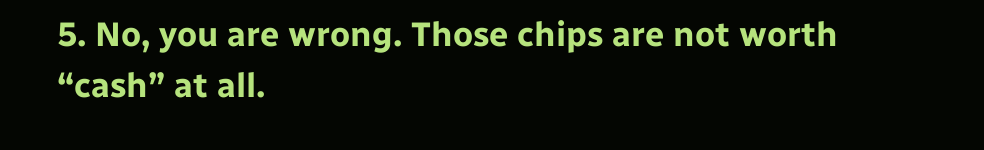5. No, you are wrong. Those chips are not worth “cash” at all.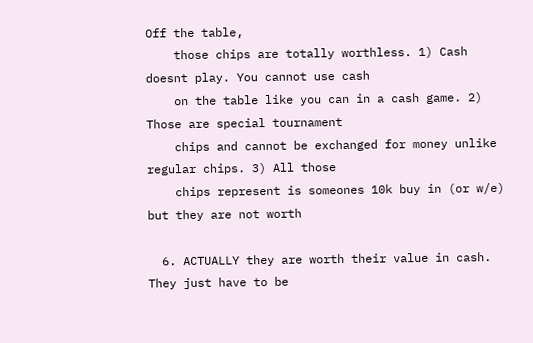Off the table,
    those chips are totally worthless. 1) Cash doesnt play. You cannot use cash
    on the table like you can in a cash game. 2) Those are special tournament
    chips and cannot be exchanged for money unlike regular chips. 3) All those
    chips represent is someones 10k buy in (or w/e) but they are not worth

  6. ACTUALLY they are worth their value in cash. They just have to be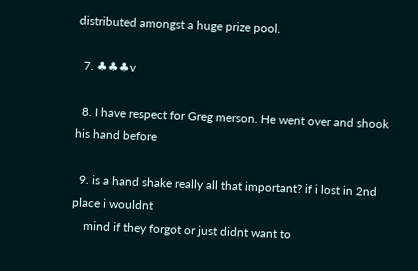distributed amongst a huge prize pool.

  7. ♣♣♣v

  8. I have respect for Greg merson. He went over and shook his hand before

  9. is a hand shake really all that important? if i lost in 2nd place i wouldnt
    mind if they forgot or just didnt want to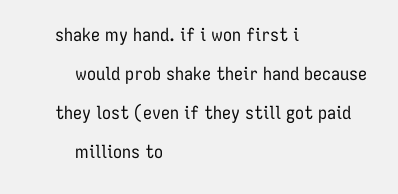shake my hand. if i won first i
    would prob shake their hand because they lost (even if they still got paid
    millions to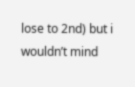lose to 2nd) but i wouldn’t mind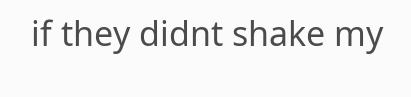if they didnt shake my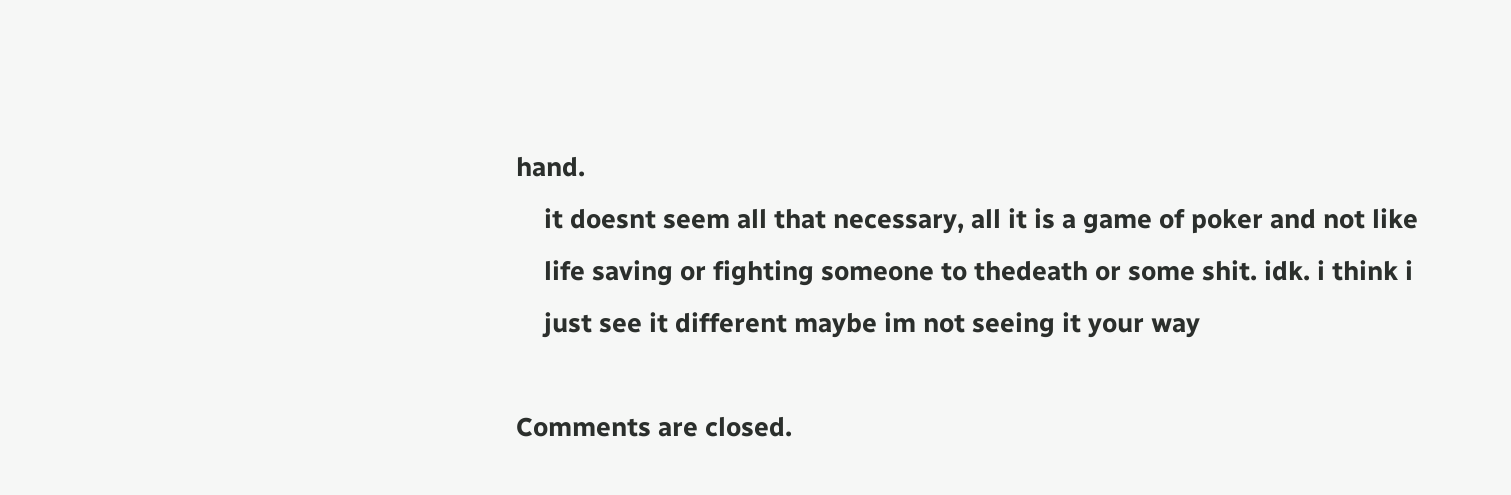hand.
    it doesnt seem all that necessary, all it is a game of poker and not like
    life saving or fighting someone to thedeath or some shit. idk. i think i
    just see it different maybe im not seeing it your way

Comments are closed.